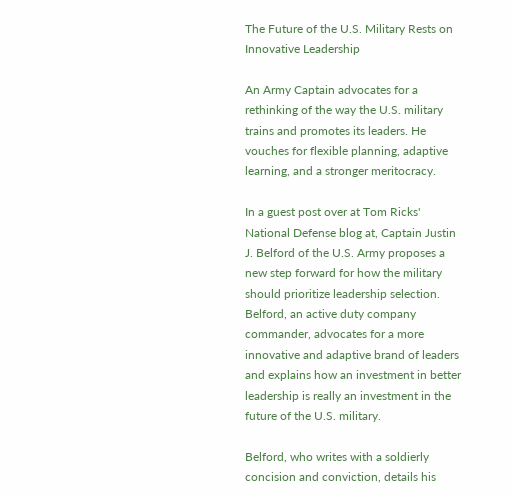The Future of the U.S. Military Rests on Innovative Leadership

An Army Captain advocates for a rethinking of the way the U.S. military trains and promotes its leaders. He vouches for flexible planning, adaptive learning, and a stronger meritocracy.

In a guest post over at Tom Ricks' National Defense blog at, Captain Justin J. Belford of the U.S. Army proposes a new step forward for how the military should prioritize leadership selection. Belford, an active duty company commander, advocates for a more innovative and adaptive brand of leaders and explains how an investment in better leadership is really an investment in the future of the U.S. military.

Belford, who writes with a soldierly concision and conviction, details his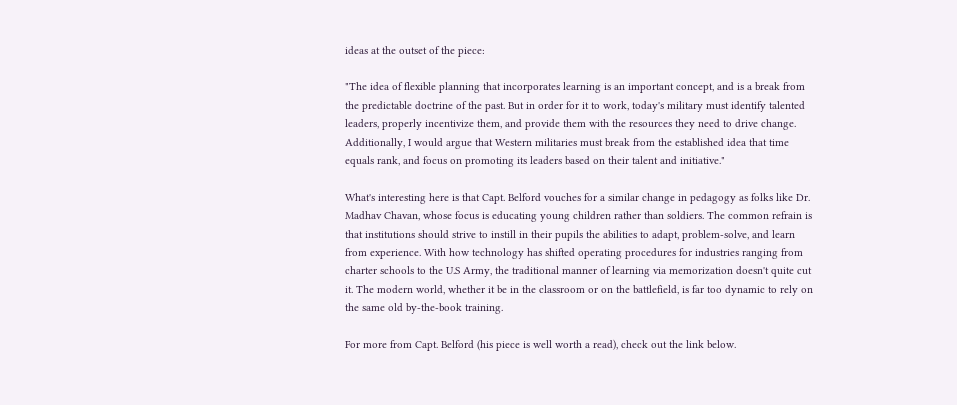ideas at the outset of the piece:

"The idea of flexible planning that incorporates learning is an important concept, and is a break from the predictable doctrine of the past. But in order for it to work, today's military must identify talented leaders, properly incentivize them, and provide them with the resources they need to drive change. Additionally, I would argue that Western militaries must break from the established idea that time equals rank, and focus on promoting its leaders based on their talent and initiative."

What's interesting here is that Capt. Belford vouches for a similar change in pedagogy as folks like Dr. Madhav Chavan, whose focus is educating young children rather than soldiers. The common refrain is that institutions should strive to instill in their pupils the abilities to adapt, problem-solve, and learn from experience. With how technology has shifted operating procedures for industries ranging from charter schools to the U.S Army, the traditional manner of learning via memorization doesn't quite cut it. The modern world, whether it be in the classroom or on the battlefield, is far too dynamic to rely on the same old by-the-book training.

For more from Capt. Belford (his piece is well worth a read), check out the link below.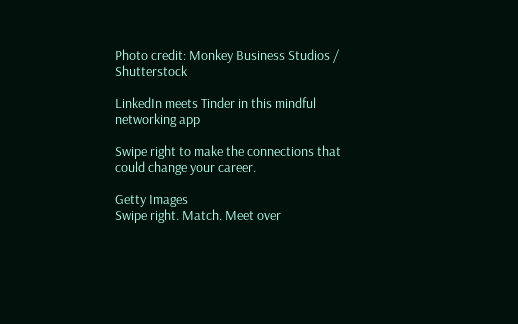Photo credit: Monkey Business Studios / Shutterstock

LinkedIn meets Tinder in this mindful networking app

Swipe right to make the connections that could change your career.

Getty Images
Swipe right. Match. Meet over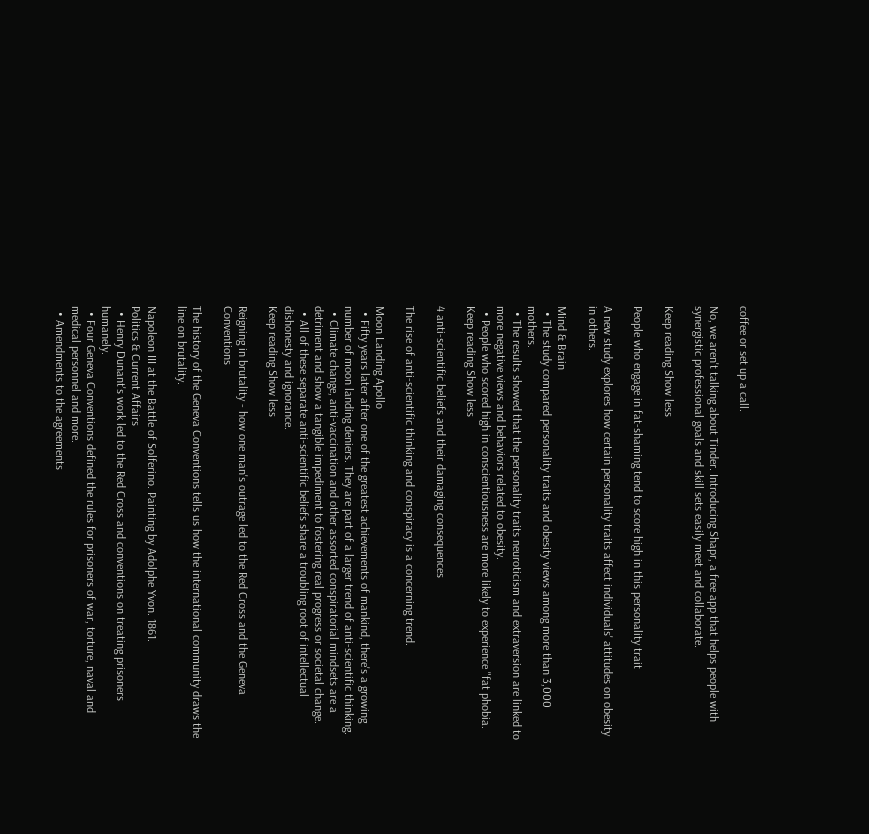coffee or set up a call.

No, we aren't talking about Tinder. Introducing Shapr, a free app that helps people with synergistic professional goals and skill sets easily meet and collaborate.

Keep reading Show less

People who engage in fat-shaming tend to score high in this personality trait

A new study explores how certain personality traits affect individuals' attitudes on obesity in others.

Mind & Brain
  • The study compared personality traits and obesity views among more than 3,000 mothers.
  • The results showed that the personality traits neuroticism and extraversion are linked to more negative views and behaviors related to obesity.
  • People who scored high in conscientiousness are more likely to experience "fat phobia.
Keep reading Show less

4 anti-scientific beliefs and their damaging consequences

The rise of anti-scientific thinking and conspiracy is a concerning trend.

Moon Landing Apollo
  • Fifty years later after one of the greatest achievements of mankind, there's a growing number of moon landing deniers. They are part of a larger trend of anti-scientific thinking.
  • Climate change, anti-vaccination and other assorted conspiratorial mindsets are a detriment and show a tangible impediment to fostering real progress or societal change.
  • All of these separate anti-scientific beliefs share a troubling root of intellectual dishonesty and ignorance.
Keep reading Show less

Reigning in brutality - how one man's outrage led to the Red Cross and the Geneva Conventions

The history of the Geneva Conventions tells us how the international community draws the line on brutality.

Napoleon III at the Battle of Solferino. Painting by Adolphe Yvon. 1861.
Politics & Current Affairs
  • Henry Dunant's work led to the Red Cross and conventions on treating prisoners humanely.
  • Four Geneva Conventions defined the rules for prisoners of war, torture, naval and medical personnel and more.
  • Amendments to the agreements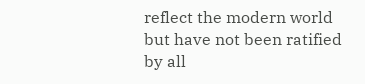reflect the modern world but have not been ratified by all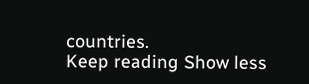countries.
Keep reading Show less